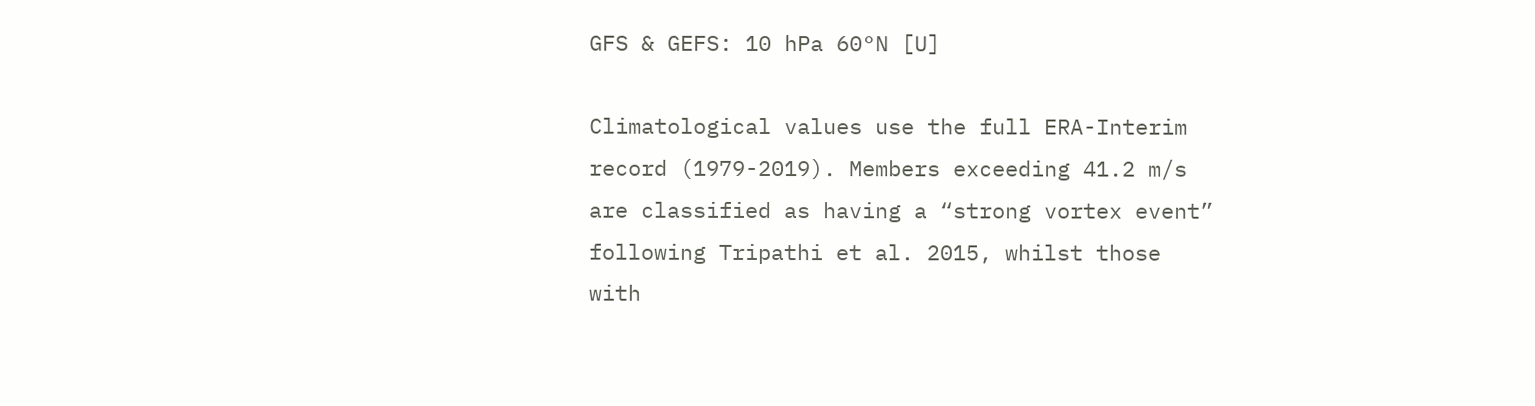GFS & GEFS: 10 hPa 60°N [U]

Climatological values use the full ERA-Interim record (1979-2019). Members exceeding 41.2 m/s are classified as having a “strong vortex event” following Tripathi et al. 2015, whilst those with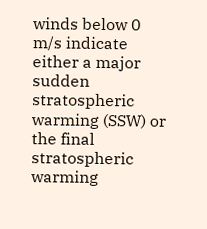winds below 0 m/s indicate either a major sudden stratospheric warming (SSW) or the final stratospheric warming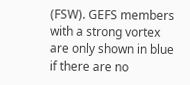(FSW). GEFS members with a strong vortex are only shown in blue if there are no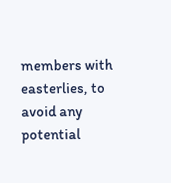members with easterlies, to avoid any potential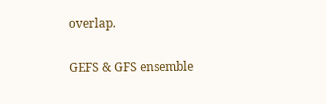overlap.

GEFS & GFS ensemble